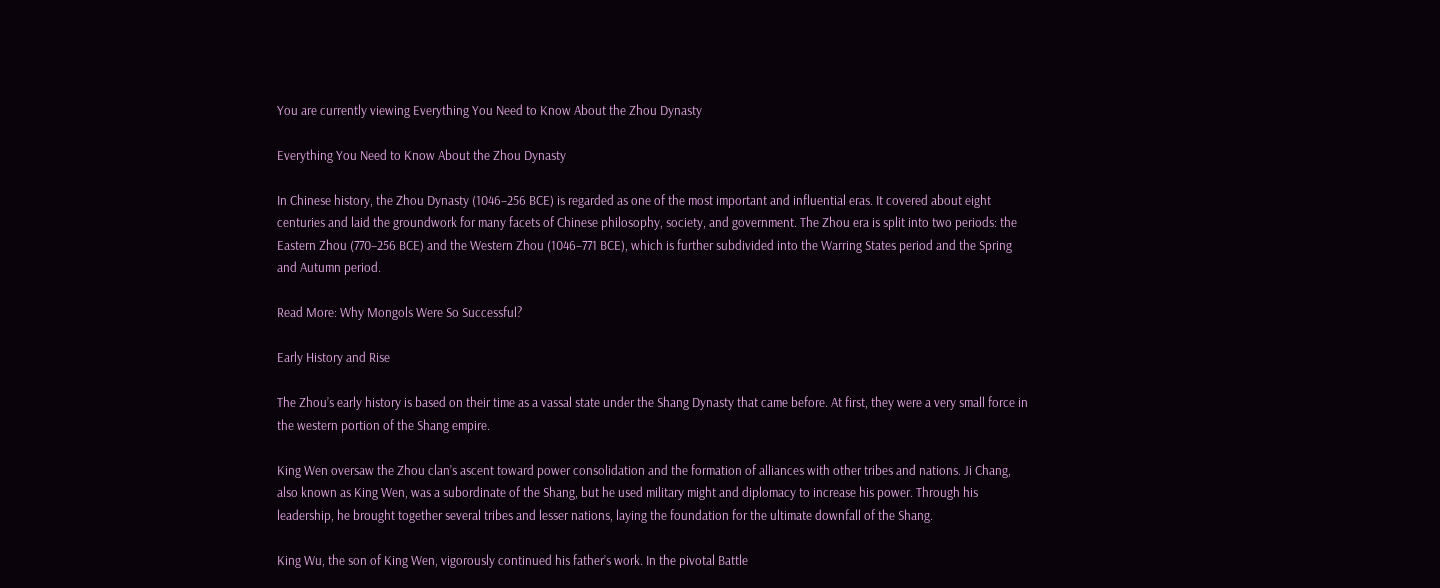You are currently viewing Everything You Need to Know About the Zhou Dynasty

Everything You Need to Know About the Zhou Dynasty

In Chinese history, the Zhou Dynasty (1046–256 BCE) is regarded as one of the most important and influential eras. It covered about eight centuries and laid the groundwork for many facets of Chinese philosophy, society, and government. The Zhou era is split into two periods: the Eastern Zhou (770–256 BCE) and the Western Zhou (1046–771 BCE), which is further subdivided into the Warring States period and the Spring and Autumn period.

Read More: Why Mongols Were So Successful?

Early History and Rise

The Zhou’s early history is based on their time as a vassal state under the Shang Dynasty that came before. At first, they were a very small force in the western portion of the Shang empire.

King Wen oversaw the Zhou clan’s ascent toward power consolidation and the formation of alliances with other tribes and nations. Ji Chang, also known as King Wen, was a subordinate of the Shang, but he used military might and diplomacy to increase his power. Through his leadership, he brought together several tribes and lesser nations, laying the foundation for the ultimate downfall of the Shang.

King Wu, the son of King Wen, vigorously continued his father’s work. In the pivotal Battle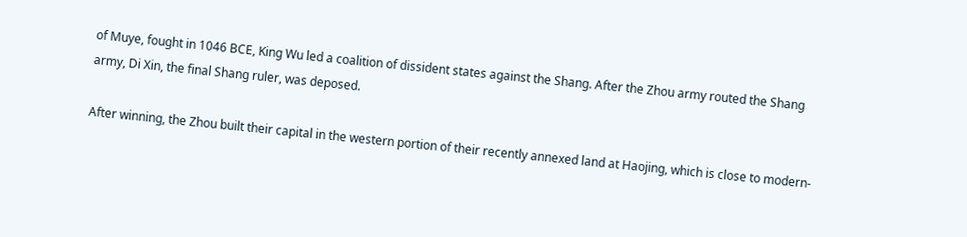of Muye, fought in 1046 BCE, King Wu led a coalition of dissident states against the Shang. After the Zhou army routed the Shang army, Di Xin, the final Shang ruler, was deposed.

After winning, the Zhou built their capital in the western portion of their recently annexed land at Haojing, which is close to modern-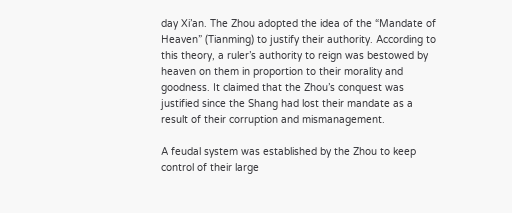day Xi’an. The Zhou adopted the idea of the “Mandate of Heaven” (Tianming) to justify their authority. According to this theory, a ruler’s authority to reign was bestowed by heaven on them in proportion to their morality and goodness. It claimed that the Zhou’s conquest was justified since the Shang had lost their mandate as a result of their corruption and mismanagement.

A feudal system was established by the Zhou to keep control of their large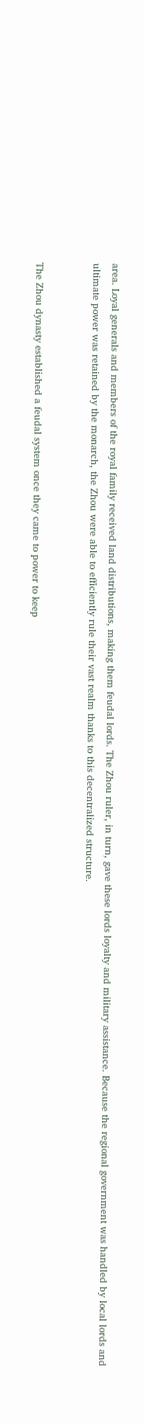area. Loyal generals and members of the royal family received land distributions, making them feudal lords. The Zhou ruler, in turn, gave these lords loyalty and military assistance. Because the regional government was handled by local lords and ultimate power was retained by the monarch, the Zhou were able to efficiently rule their vast realm thanks to this decentralized structure.


The Zhou dynasty established a feudal system once they came to power to keep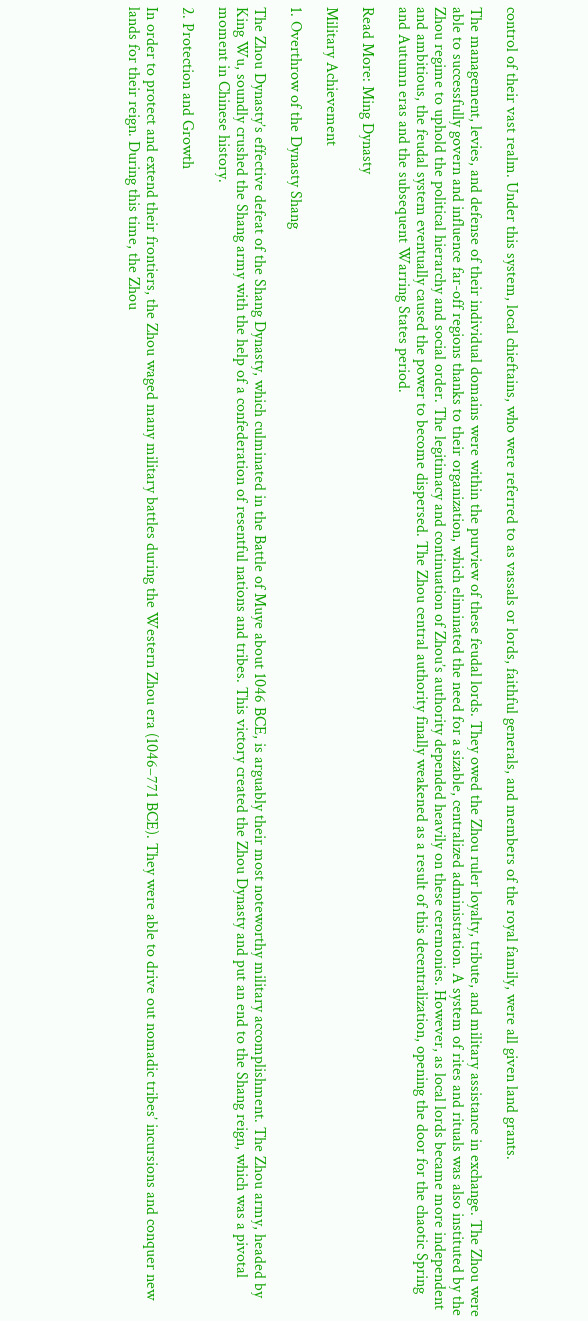control of their vast realm. Under this system, local chieftains, who were referred to as vassals or lords, faithful generals, and members of the royal family, were all given land grants.

The management, levies, and defense of their individual domains were within the purview of these feudal lords. They owed the Zhou ruler loyalty, tribute, and military assistance in exchange. The Zhou were able to successfully govern and influence far-off regions thanks to their organization, which eliminated the need for a sizable, centralized administration. A system of rites and rituals was also instituted by the Zhou regime to uphold the political hierarchy and social order. The legitimacy and continuation of Zhou’s authority depended heavily on these ceremonies. However, as local lords became more independent and ambitious, the feudal system eventually caused the power to become dispersed. The Zhou central authority finally weakened as a result of this decentralization, opening the door for the chaotic Spring and Autumn eras and the subsequent Warring States period.

Read More: Ming Dynasty

Military Achievement

1. Overthrow of the Dynasty Shang

The Zhou Dynasty’s effective defeat of the Shang Dynasty, which culminated in the Battle of Muye about 1046 BCE, is arguably their most noteworthy military accomplishment. The Zhou army, headed by King Wu, soundly crushed the Shang army with the help of a confederation of resentful nations and tribes. This victory created the Zhou Dynasty and put an end to the Shang reign, which was a pivotal moment in Chinese history.

2. Protection and Growth

In order to protect and extend their frontiers, the Zhou waged many military battles during the Western Zhou era (1046–771 BCE). They were able to drive out nomadic tribes’ incursions and conquer new lands for their reign. During this time, the Zhou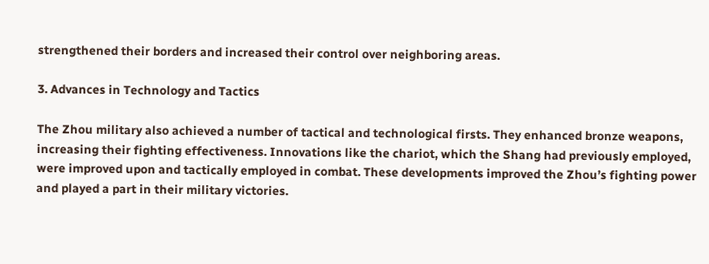strengthened their borders and increased their control over neighboring areas.

3. Advances in Technology and Tactics

The Zhou military also achieved a number of tactical and technological firsts. They enhanced bronze weapons, increasing their fighting effectiveness. Innovations like the chariot, which the Shang had previously employed, were improved upon and tactically employed in combat. These developments improved the Zhou’s fighting power and played a part in their military victories.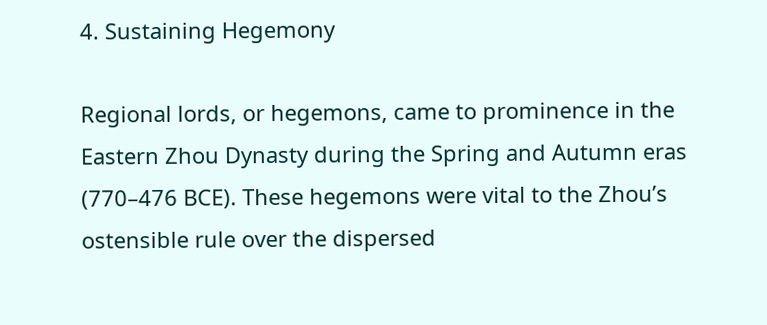4. Sustaining Hegemony

Regional lords, or hegemons, came to prominence in the Eastern Zhou Dynasty during the Spring and Autumn eras (770–476 BCE). These hegemons were vital to the Zhou’s ostensible rule over the dispersed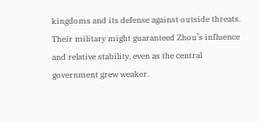kingdoms and its defense against outside threats. Their military might guaranteed Zhou’s influence and relative stability, even as the central government grew weaker.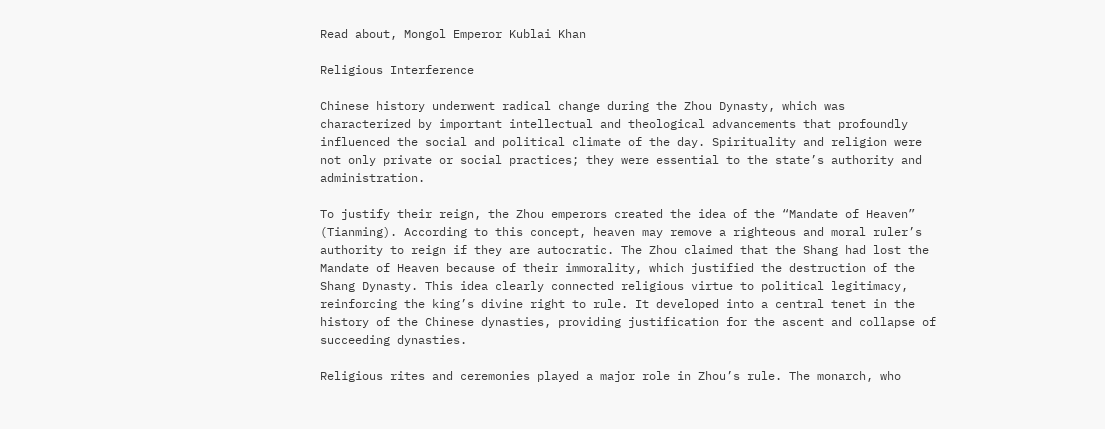Read about, Mongol Emperor Kublai Khan

Religious Interference

Chinese history underwent radical change during the Zhou Dynasty, which was characterized by important intellectual and theological advancements that profoundly influenced the social and political climate of the day. Spirituality and religion were not only private or social practices; they were essential to the state’s authority and administration.

To justify their reign, the Zhou emperors created the idea of the “Mandate of Heaven” (Tianming). According to this concept, heaven may remove a righteous and moral ruler’s authority to reign if they are autocratic. The Zhou claimed that the Shang had lost the Mandate of Heaven because of their immorality, which justified the destruction of the Shang Dynasty. This idea clearly connected religious virtue to political legitimacy, reinforcing the king’s divine right to rule. It developed into a central tenet in the history of the Chinese dynasties, providing justification for the ascent and collapse of succeeding dynasties.

Religious rites and ceremonies played a major role in Zhou’s rule. The monarch, who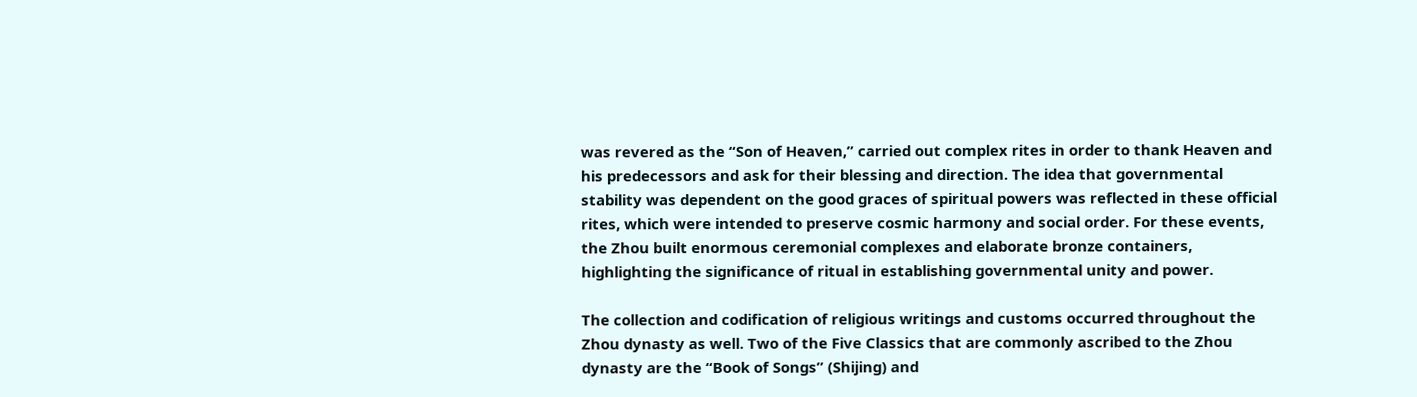was revered as the “Son of Heaven,” carried out complex rites in order to thank Heaven and his predecessors and ask for their blessing and direction. The idea that governmental stability was dependent on the good graces of spiritual powers was reflected in these official rites, which were intended to preserve cosmic harmony and social order. For these events, the Zhou built enormous ceremonial complexes and elaborate bronze containers, highlighting the significance of ritual in establishing governmental unity and power.

The collection and codification of religious writings and customs occurred throughout the Zhou dynasty as well. Two of the Five Classics that are commonly ascribed to the Zhou dynasty are the “Book of Songs” (Shijing) and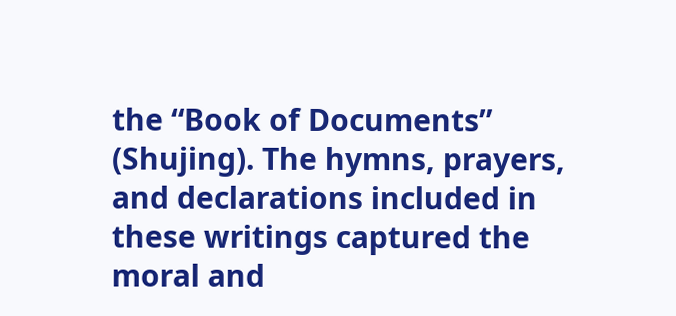the “Book of Documents” (Shujing). The hymns, prayers, and declarations included in these writings captured the moral and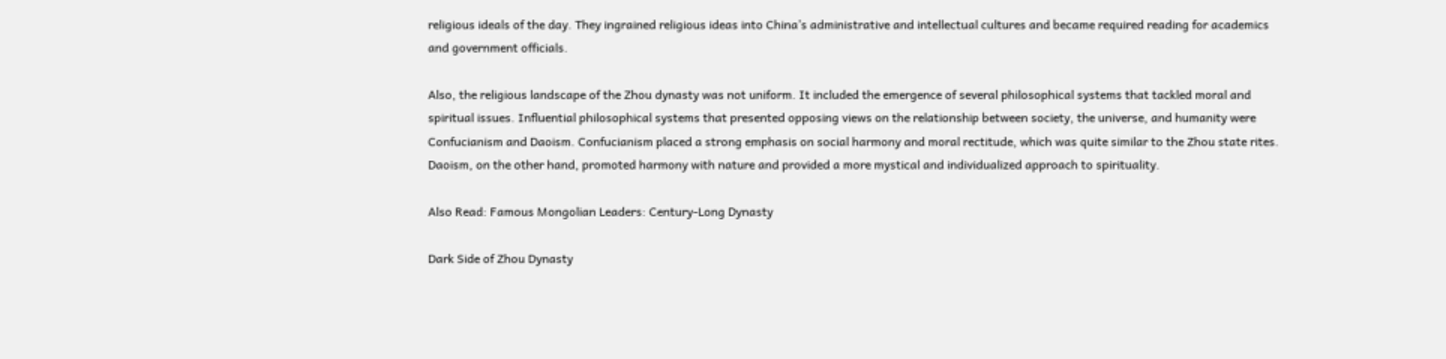religious ideals of the day. They ingrained religious ideas into China’s administrative and intellectual cultures and became required reading for academics and government officials.

Also, the religious landscape of the Zhou dynasty was not uniform. It included the emergence of several philosophical systems that tackled moral and spiritual issues. Influential philosophical systems that presented opposing views on the relationship between society, the universe, and humanity were Confucianism and Daoism. Confucianism placed a strong emphasis on social harmony and moral rectitude, which was quite similar to the Zhou state rites. Daoism, on the other hand, promoted harmony with nature and provided a more mystical and individualized approach to spirituality.

Also Read: Famous Mongolian Leaders: Century-Long Dynasty

Dark Side of Zhou Dynasty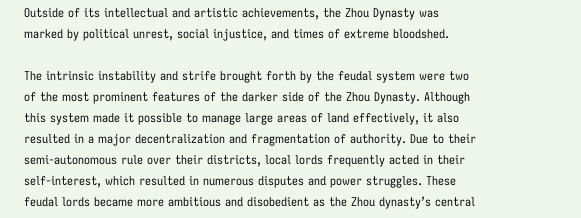Outside of its intellectual and artistic achievements, the Zhou Dynasty was marked by political unrest, social injustice, and times of extreme bloodshed.

The intrinsic instability and strife brought forth by the feudal system were two of the most prominent features of the darker side of the Zhou Dynasty. Although this system made it possible to manage large areas of land effectively, it also resulted in a major decentralization and fragmentation of authority. Due to their semi-autonomous rule over their districts, local lords frequently acted in their self-interest, which resulted in numerous disputes and power struggles. These feudal lords became more ambitious and disobedient as the Zhou dynasty’s central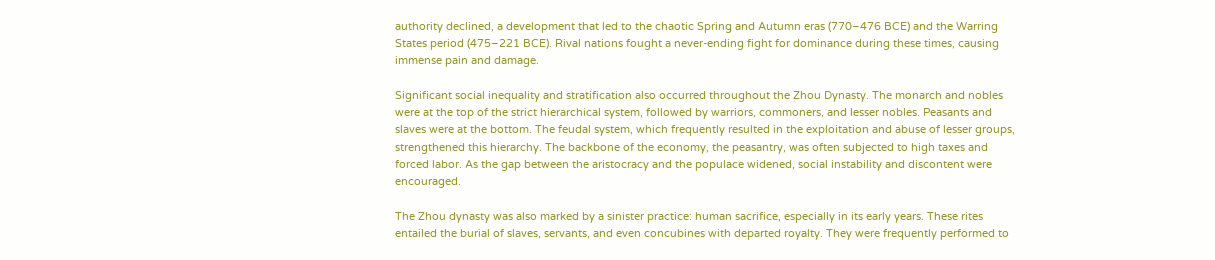authority declined, a development that led to the chaotic Spring and Autumn eras (770–476 BCE) and the Warring States period (475–221 BCE). Rival nations fought a never-ending fight for dominance during these times, causing immense pain and damage.

Significant social inequality and stratification also occurred throughout the Zhou Dynasty. The monarch and nobles were at the top of the strict hierarchical system, followed by warriors, commoners, and lesser nobles. Peasants and slaves were at the bottom. The feudal system, which frequently resulted in the exploitation and abuse of lesser groups, strengthened this hierarchy. The backbone of the economy, the peasantry, was often subjected to high taxes and forced labor. As the gap between the aristocracy and the populace widened, social instability and discontent were encouraged.

The Zhou dynasty was also marked by a sinister practice: human sacrifice, especially in its early years. These rites entailed the burial of slaves, servants, and even concubines with departed royalty. They were frequently performed to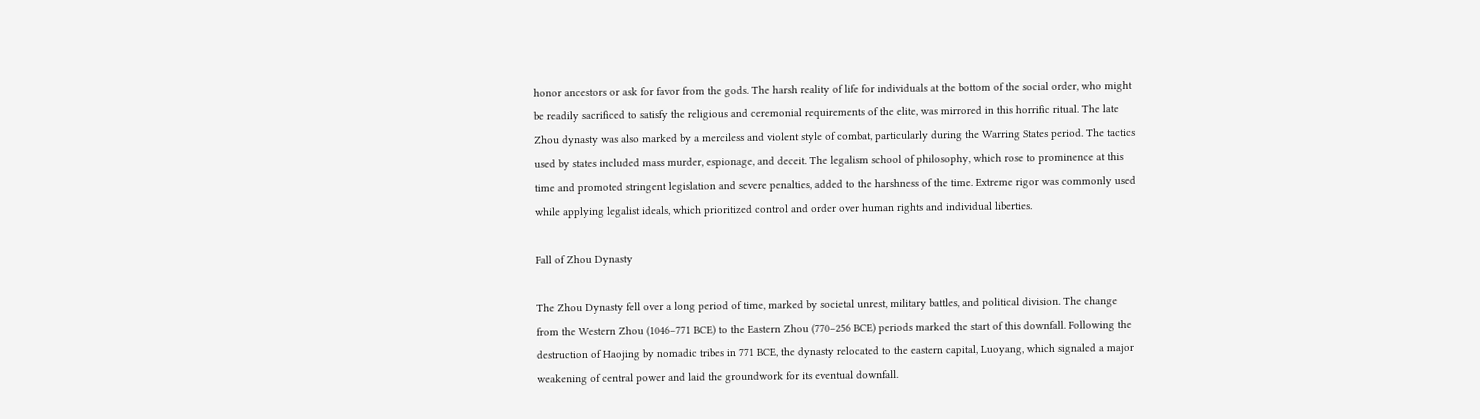honor ancestors or ask for favor from the gods. The harsh reality of life for individuals at the bottom of the social order, who might be readily sacrificed to satisfy the religious and ceremonial requirements of the elite, was mirrored in this horrific ritual. The late Zhou dynasty was also marked by a merciless and violent style of combat, particularly during the Warring States period. The tactics used by states included mass murder, espionage, and deceit. The legalism school of philosophy, which rose to prominence at this time and promoted stringent legislation and severe penalties, added to the harshness of the time. Extreme rigor was commonly used while applying legalist ideals, which prioritized control and order over human rights and individual liberties.

Fall of Zhou Dynasty

The Zhou Dynasty fell over a long period of time, marked by societal unrest, military battles, and political division. The change from the Western Zhou (1046–771 BCE) to the Eastern Zhou (770–256 BCE) periods marked the start of this downfall. Following the destruction of Haojing by nomadic tribes in 771 BCE, the dynasty relocated to the eastern capital, Luoyang, which signaled a major weakening of central power and laid the groundwork for its eventual downfall.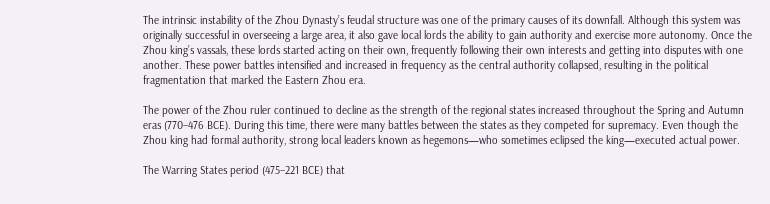The intrinsic instability of the Zhou Dynasty’s feudal structure was one of the primary causes of its downfall. Although this system was originally successful in overseeing a large area, it also gave local lords the ability to gain authority and exercise more autonomy. Once the Zhou king’s vassals, these lords started acting on their own, frequently following their own interests and getting into disputes with one another. These power battles intensified and increased in frequency as the central authority collapsed, resulting in the political fragmentation that marked the Eastern Zhou era.

The power of the Zhou ruler continued to decline as the strength of the regional states increased throughout the Spring and Autumn eras (770–476 BCE). During this time, there were many battles between the states as they competed for supremacy. Even though the Zhou king had formal authority, strong local leaders known as hegemons—who sometimes eclipsed the king—executed actual power.

The Warring States period (475–221 BCE) that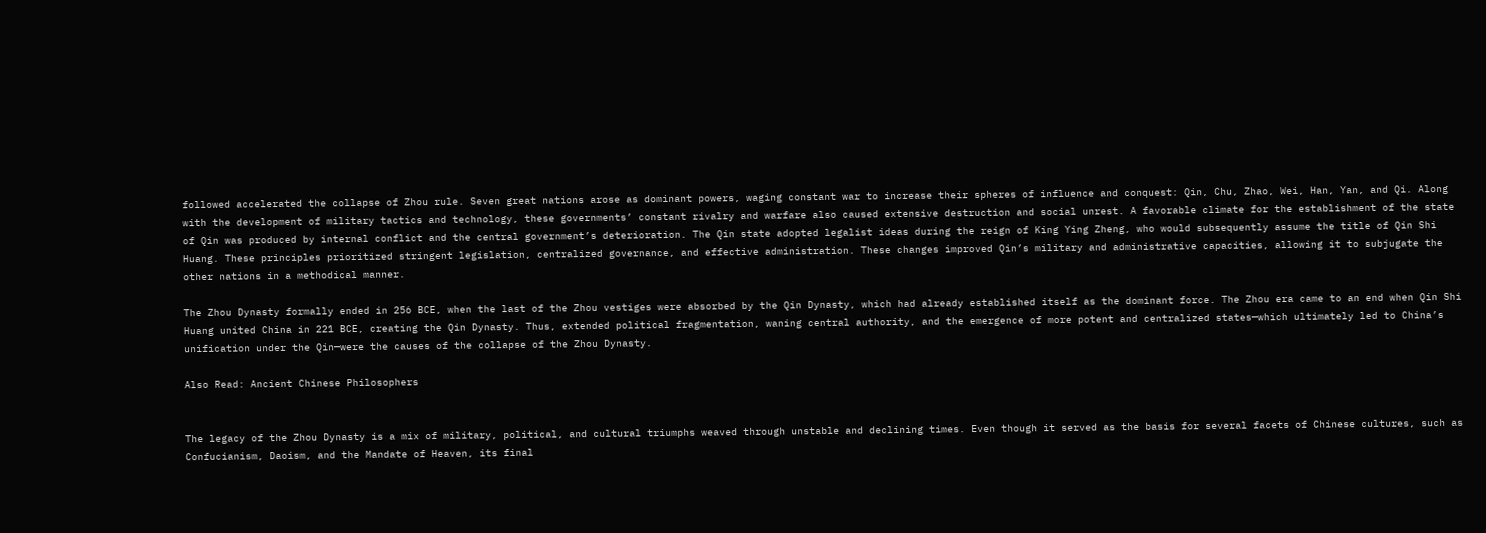followed accelerated the collapse of Zhou rule. Seven great nations arose as dominant powers, waging constant war to increase their spheres of influence and conquest: Qin, Chu, Zhao, Wei, Han, Yan, and Qi. Along with the development of military tactics and technology, these governments’ constant rivalry and warfare also caused extensive destruction and social unrest. A favorable climate for the establishment of the state of Qin was produced by internal conflict and the central government’s deterioration. The Qin state adopted legalist ideas during the reign of King Ying Zheng, who would subsequently assume the title of Qin Shi Huang. These principles prioritized stringent legislation, centralized governance, and effective administration. These changes improved Qin’s military and administrative capacities, allowing it to subjugate the other nations in a methodical manner.

The Zhou Dynasty formally ended in 256 BCE, when the last of the Zhou vestiges were absorbed by the Qin Dynasty, which had already established itself as the dominant force. The Zhou era came to an end when Qin Shi Huang united China in 221 BCE, creating the Qin Dynasty. Thus, extended political fragmentation, waning central authority, and the emergence of more potent and centralized states—which ultimately led to China’s unification under the Qin—were the causes of the collapse of the Zhou Dynasty.

Also Read: Ancient Chinese Philosophers


The legacy of the Zhou Dynasty is a mix of military, political, and cultural triumphs weaved through unstable and declining times. Even though it served as the basis for several facets of Chinese cultures, such as Confucianism, Daoism, and the Mandate of Heaven, its final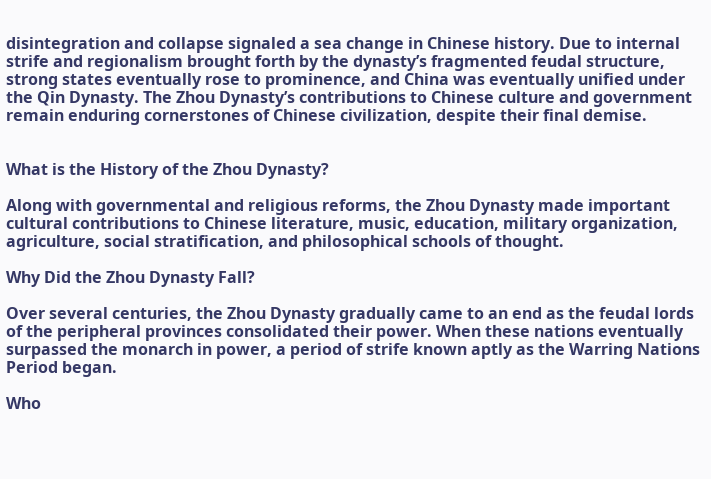disintegration and collapse signaled a sea change in Chinese history. Due to internal strife and regionalism brought forth by the dynasty’s fragmented feudal structure, strong states eventually rose to prominence, and China was eventually unified under the Qin Dynasty. The Zhou Dynasty’s contributions to Chinese culture and government remain enduring cornerstones of Chinese civilization, despite their final demise.


What is the History of the Zhou Dynasty?

Along with governmental and religious reforms, the Zhou Dynasty made important cultural contributions to Chinese literature, music, education, military organization, agriculture, social stratification, and philosophical schools of thought.

Why Did the Zhou Dynasty Fall?

Over several centuries, the Zhou Dynasty gradually came to an end as the feudal lords of the peripheral provinces consolidated their power. When these nations eventually surpassed the monarch in power, a period of strife known aptly as the Warring Nations Period began.

Who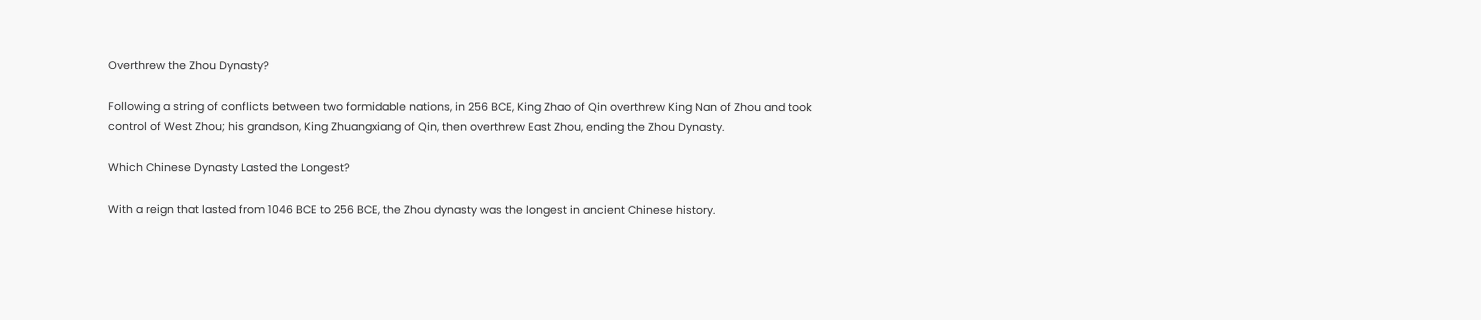Overthrew the Zhou Dynasty?

Following a string of conflicts between two formidable nations, in 256 BCE, King Zhao of Qin overthrew King Nan of Zhou and took control of West Zhou; his grandson, King Zhuangxiang of Qin, then overthrew East Zhou, ending the Zhou Dynasty.

Which Chinese Dynasty Lasted the Longest?

With a reign that lasted from 1046 BCE to 256 BCE, the Zhou dynasty was the longest in ancient Chinese history.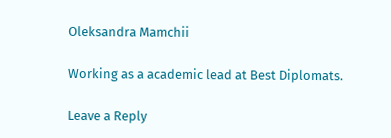Oleksandra Mamchii

Working as a academic lead at Best Diplomats.

Leave a Reply